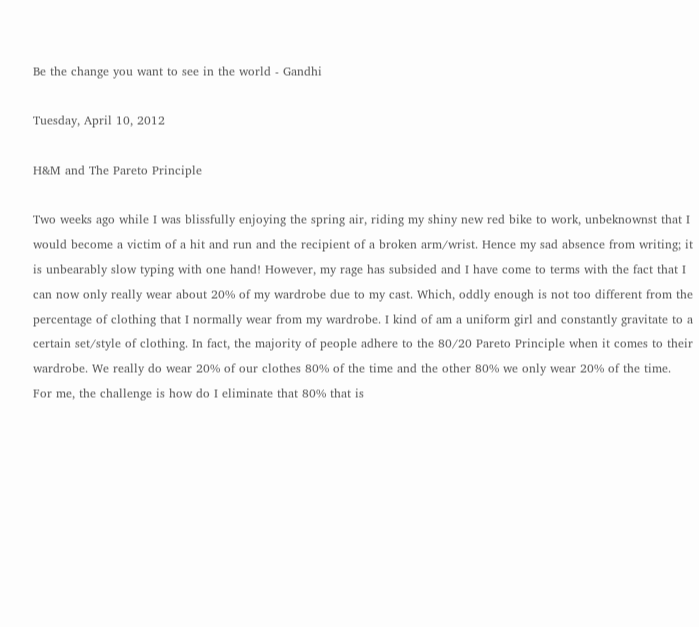Be the change you want to see in the world - Gandhi

Tuesday, April 10, 2012

H&M and The Pareto Principle

Two weeks ago while I was blissfully enjoying the spring air, riding my shiny new red bike to work, unbeknownst that I would become a victim of a hit and run and the recipient of a broken arm/wrist. Hence my sad absence from writing; it is unbearably slow typing with one hand! However, my rage has subsided and I have come to terms with the fact that I can now only really wear about 20% of my wardrobe due to my cast. Which, oddly enough is not too different from the percentage of clothing that I normally wear from my wardrobe. I kind of am a uniform girl and constantly gravitate to a certain set/style of clothing. In fact, the majority of people adhere to the 80/20 Pareto Principle when it comes to their wardrobe. We really do wear 20% of our clothes 80% of the time and the other 80% we only wear 20% of the time. For me, the challenge is how do I eliminate that 80% that is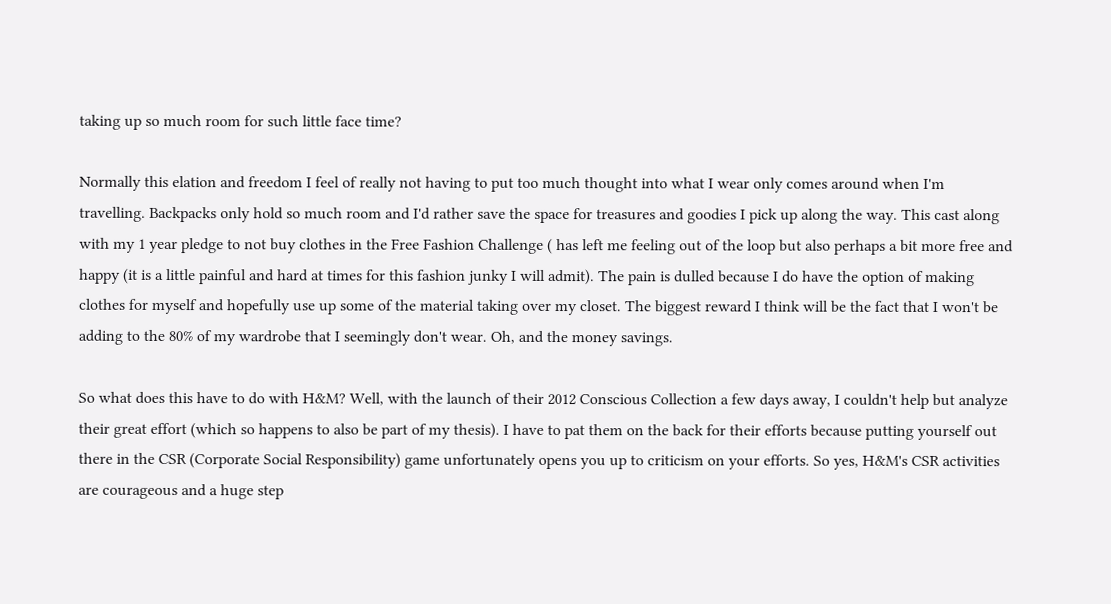taking up so much room for such little face time?

Normally this elation and freedom I feel of really not having to put too much thought into what I wear only comes around when I'm travelling. Backpacks only hold so much room and I'd rather save the space for treasures and goodies I pick up along the way. This cast along with my 1 year pledge to not buy clothes in the Free Fashion Challenge ( has left me feeling out of the loop but also perhaps a bit more free and happy (it is a little painful and hard at times for this fashion junky I will admit). The pain is dulled because I do have the option of making clothes for myself and hopefully use up some of the material taking over my closet. The biggest reward I think will be the fact that I won't be adding to the 80% of my wardrobe that I seemingly don't wear. Oh, and the money savings.

So what does this have to do with H&M? Well, with the launch of their 2012 Conscious Collection a few days away, I couldn't help but analyze their great effort (which so happens to also be part of my thesis). I have to pat them on the back for their efforts because putting yourself out there in the CSR (Corporate Social Responsibility) game unfortunately opens you up to criticism on your efforts. So yes, H&M's CSR activities are courageous and a huge step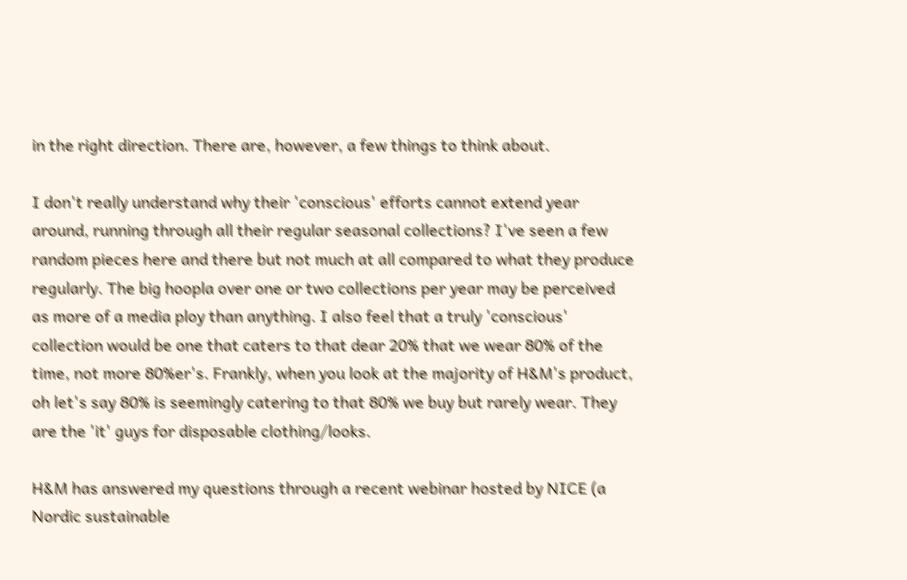in the right direction. There are, however, a few things to think about.

I don't really understand why their 'conscious' efforts cannot extend year around, running through all their regular seasonal collections? I've seen a few random pieces here and there but not much at all compared to what they produce regularly. The big hoopla over one or two collections per year may be perceived as more of a media ploy than anything. I also feel that a truly 'conscious' collection would be one that caters to that dear 20% that we wear 80% of the time, not more 80%er's. Frankly, when you look at the majority of H&M's product, oh let's say 80% is seemingly catering to that 80% we buy but rarely wear. They are the 'it' guys for disposable clothing/looks.

H&M has answered my questions through a recent webinar hosted by NICE (a Nordic sustainable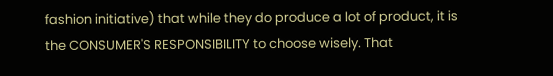fashion initiative) that while they do produce a lot of product, it is the CONSUMER'S RESPONSIBILITY to choose wisely. That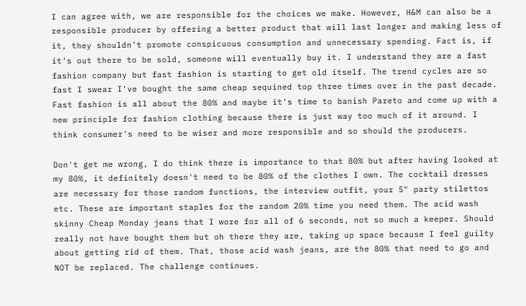I can agree with, we are responsible for the choices we make. However, H&M can also be a responsible producer by offering a better product that will last longer and making less of it, they shouldn't promote conspicuous consumption and unnecessary spending. Fact is, if it's out there to be sold, someone will eventually buy it. I understand they are a fast fashion company but fast fashion is starting to get old itself. The trend cycles are so fast I swear I've bought the same cheap sequined top three times over in the past decade. Fast fashion is all about the 80% and maybe it's time to banish Pareto and come up with a new principle for fashion clothing because there is just way too much of it around. I think consumer's need to be wiser and more responsible and so should the producers.

Don't get me wrong, I do think there is importance to that 80% but after having looked at my 80%, it definitely doesn't need to be 80% of the clothes I own. The cocktail dresses are necessary for those random functions, the interview outfit, your 5" party stilettos etc. These are important staples for the random 20% time you need them. The acid wash skinny Cheap Monday jeans that I wore for all of 6 seconds, not so much a keeper. Should really not have bought them but oh there they are, taking up space because I feel guilty about getting rid of them. That, those acid wash jeans, are the 80% that need to go and NOT be replaced. The challenge continues.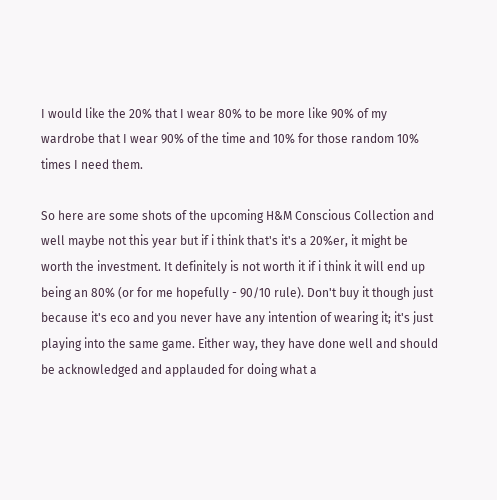I would like the 20% that I wear 80% to be more like 90% of my wardrobe that I wear 90% of the time and 10% for those random 10% times I need them.

So here are some shots of the upcoming H&M Conscious Collection and well maybe not this year but if i think that's it's a 20%er, it might be worth the investment. It definitely is not worth it if i think it will end up being an 80% (or for me hopefully - 90/10 rule). Don't buy it though just because it's eco and you never have any intention of wearing it; it's just playing into the same game. Either way, they have done well and should be acknowledged and applauded for doing what a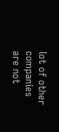lot of other companies are not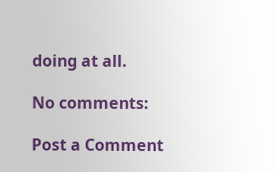doing at all.

No comments:

Post a Comment